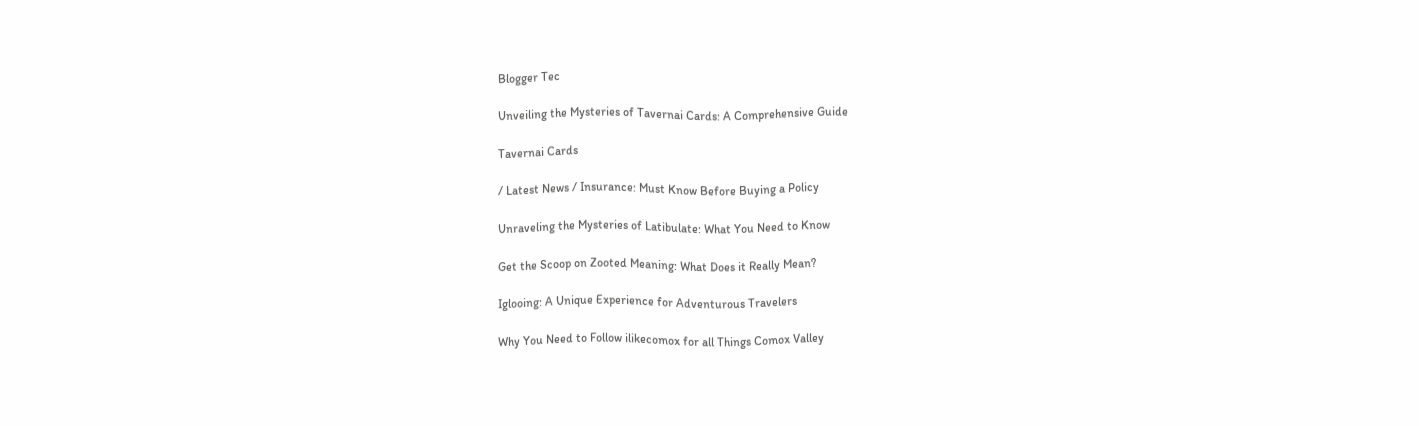Blogger Tec

Unveiling the Mysteries of Tavernai Cards: A Comprehensive Guide

Tavernai Cards

/ Latest News / Insurance: Must Know Before Buying a Policy

Unraveling the Mysteries of Latibulate: What You Need to Know

Get the Scoop on Zooted Meaning: What Does it Really Mean?

Iglooing: A Unique Experience for Adventurous Travelers

Why You Need to Follow ilikecomox for all Things Comox Valley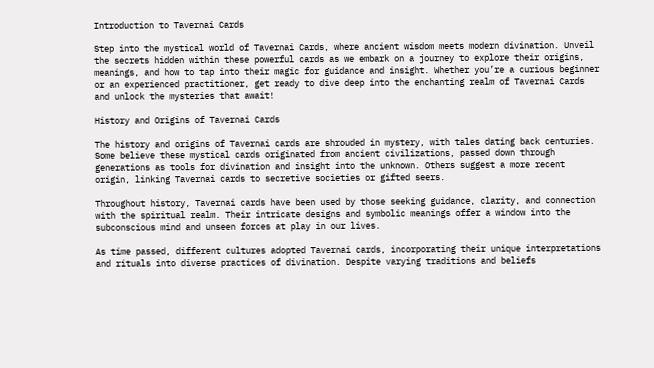Introduction to Tavernai Cards

Step into the mystical world of Tavernai Cards, where ancient wisdom meets modern divination. Unveil the secrets hidden within these powerful cards as we embark on a journey to explore their origins, meanings, and how to tap into their magic for guidance and insight. Whether you’re a curious beginner or an experienced practitioner, get ready to dive deep into the enchanting realm of Tavernai Cards and unlock the mysteries that await!

History and Origins of Tavernai Cards

The history and origins of Tavernai cards are shrouded in mystery, with tales dating back centuries. Some believe these mystical cards originated from ancient civilizations, passed down through generations as tools for divination and insight into the unknown. Others suggest a more recent origin, linking Tavernai cards to secretive societies or gifted seers.

Throughout history, Tavernai cards have been used by those seeking guidance, clarity, and connection with the spiritual realm. Their intricate designs and symbolic meanings offer a window into the subconscious mind and unseen forces at play in our lives.

As time passed, different cultures adopted Tavernai cards, incorporating their unique interpretations and rituals into diverse practices of divination. Despite varying traditions and beliefs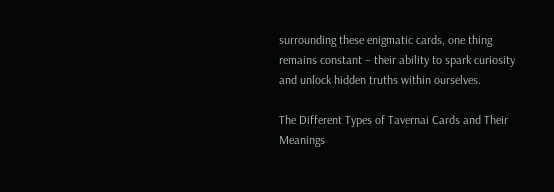surrounding these enigmatic cards, one thing remains constant – their ability to spark curiosity and unlock hidden truths within ourselves.

The Different Types of Tavernai Cards and Their Meanings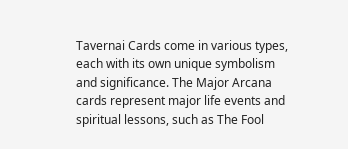Tavernai Cards come in various types, each with its own unique symbolism and significance. The Major Arcana cards represent major life events and spiritual lessons, such as The Fool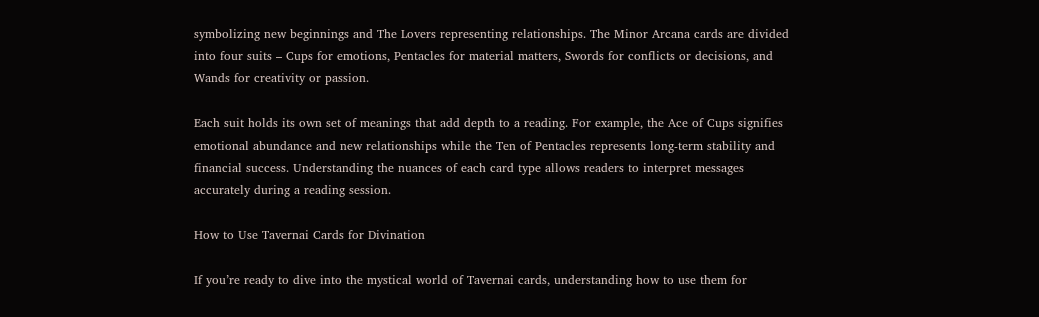symbolizing new beginnings and The Lovers representing relationships. The Minor Arcana cards are divided into four suits – Cups for emotions, Pentacles for material matters, Swords for conflicts or decisions, and Wands for creativity or passion.

Each suit holds its own set of meanings that add depth to a reading. For example, the Ace of Cups signifies emotional abundance and new relationships while the Ten of Pentacles represents long-term stability and financial success. Understanding the nuances of each card type allows readers to interpret messages accurately during a reading session.

How to Use Tavernai Cards for Divination

If you’re ready to dive into the mystical world of Tavernai cards, understanding how to use them for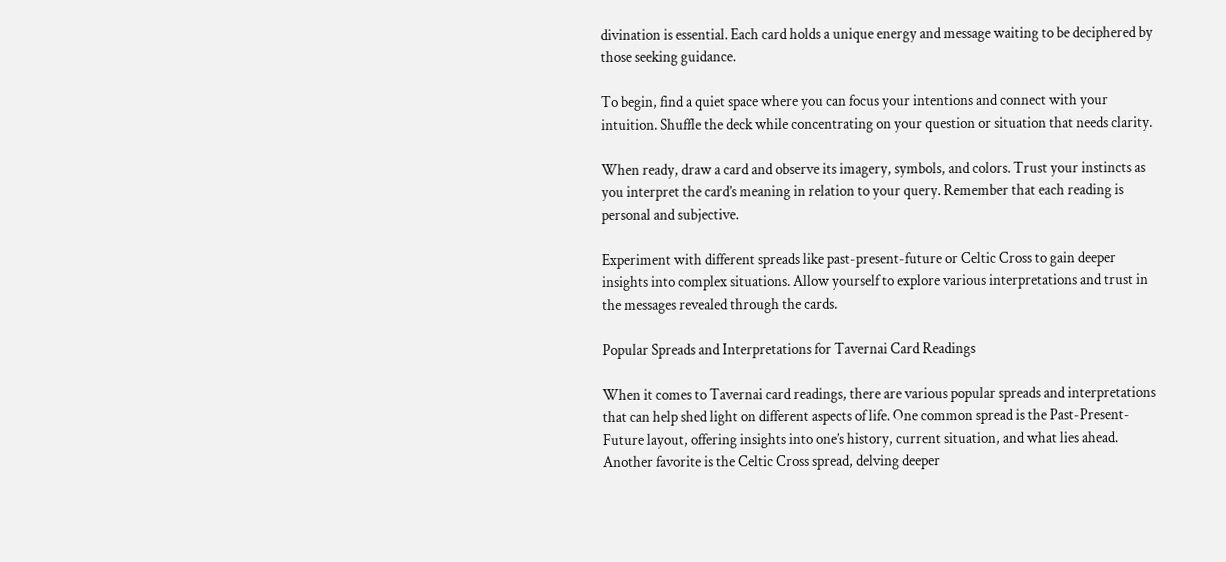divination is essential. Each card holds a unique energy and message waiting to be deciphered by those seeking guidance.

To begin, find a quiet space where you can focus your intentions and connect with your intuition. Shuffle the deck while concentrating on your question or situation that needs clarity.

When ready, draw a card and observe its imagery, symbols, and colors. Trust your instincts as you interpret the card’s meaning in relation to your query. Remember that each reading is personal and subjective.

Experiment with different spreads like past-present-future or Celtic Cross to gain deeper insights into complex situations. Allow yourself to explore various interpretations and trust in the messages revealed through the cards.

Popular Spreads and Interpretations for Tavernai Card Readings

When it comes to Tavernai card readings, there are various popular spreads and interpretations that can help shed light on different aspects of life. One common spread is the Past-Present-Future layout, offering insights into one’s history, current situation, and what lies ahead. Another favorite is the Celtic Cross spread, delving deeper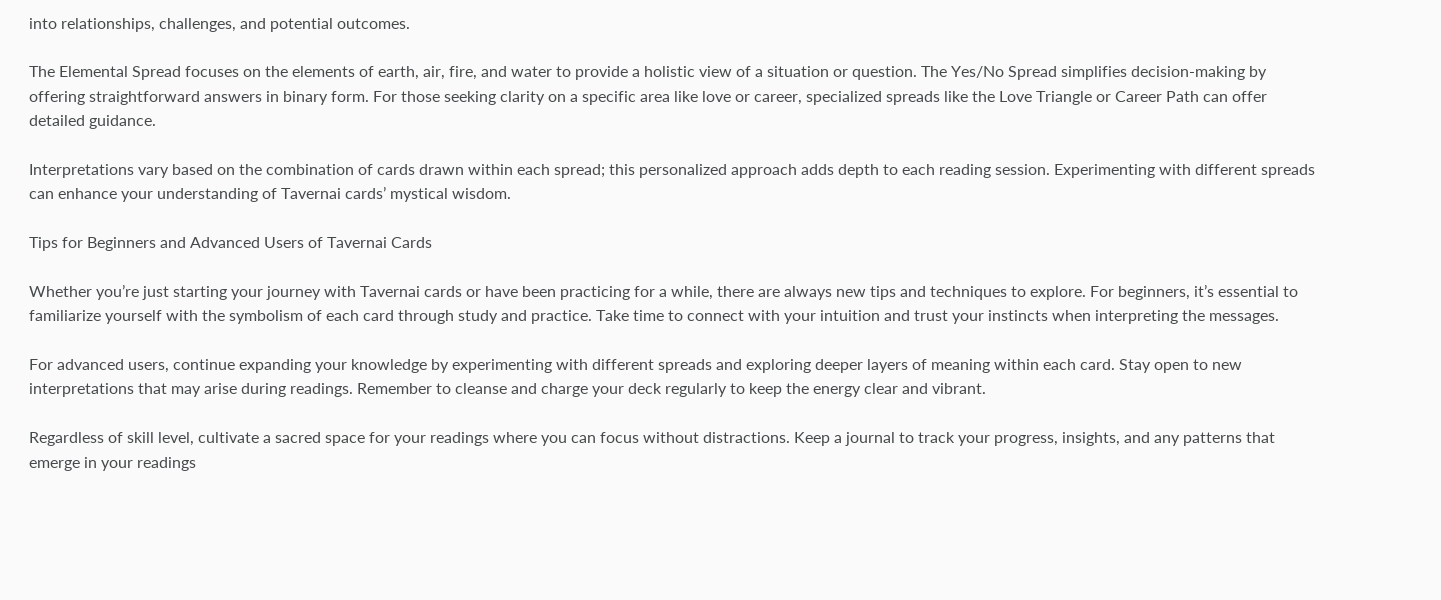into relationships, challenges, and potential outcomes.

The Elemental Spread focuses on the elements of earth, air, fire, and water to provide a holistic view of a situation or question. The Yes/No Spread simplifies decision-making by offering straightforward answers in binary form. For those seeking clarity on a specific area like love or career, specialized spreads like the Love Triangle or Career Path can offer detailed guidance.

Interpretations vary based on the combination of cards drawn within each spread; this personalized approach adds depth to each reading session. Experimenting with different spreads can enhance your understanding of Tavernai cards’ mystical wisdom.

Tips for Beginners and Advanced Users of Tavernai Cards

Whether you’re just starting your journey with Tavernai cards or have been practicing for a while, there are always new tips and techniques to explore. For beginners, it’s essential to familiarize yourself with the symbolism of each card through study and practice. Take time to connect with your intuition and trust your instincts when interpreting the messages.

For advanced users, continue expanding your knowledge by experimenting with different spreads and exploring deeper layers of meaning within each card. Stay open to new interpretations that may arise during readings. Remember to cleanse and charge your deck regularly to keep the energy clear and vibrant.

Regardless of skill level, cultivate a sacred space for your readings where you can focus without distractions. Keep a journal to track your progress, insights, and any patterns that emerge in your readings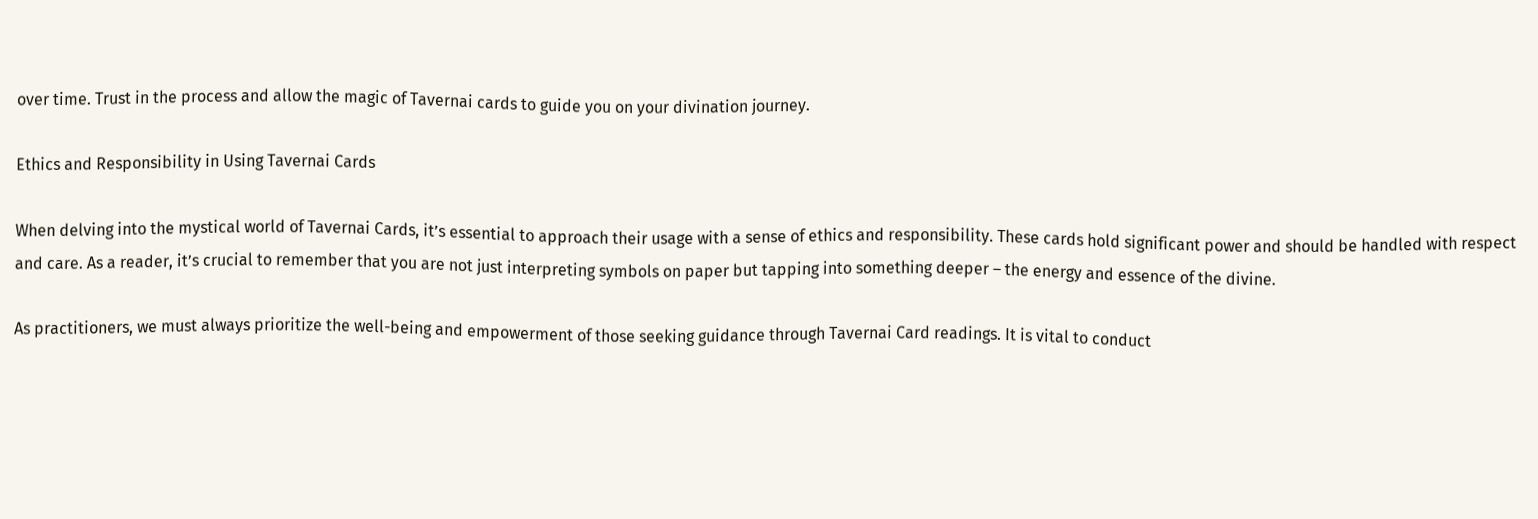over time. Trust in the process and allow the magic of Tavernai cards to guide you on your divination journey.

Ethics and Responsibility in Using Tavernai Cards

When delving into the mystical world of Tavernai Cards, it’s essential to approach their usage with a sense of ethics and responsibility. These cards hold significant power and should be handled with respect and care. As a reader, it’s crucial to remember that you are not just interpreting symbols on paper but tapping into something deeper – the energy and essence of the divine.

As practitioners, we must always prioritize the well-being and empowerment of those seeking guidance through Tavernai Card readings. It is vital to conduct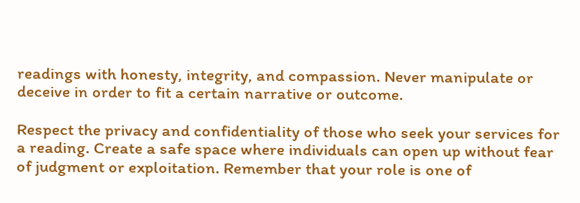readings with honesty, integrity, and compassion. Never manipulate or deceive in order to fit a certain narrative or outcome.

Respect the privacy and confidentiality of those who seek your services for a reading. Create a safe space where individuals can open up without fear of judgment or exploitation. Remember that your role is one of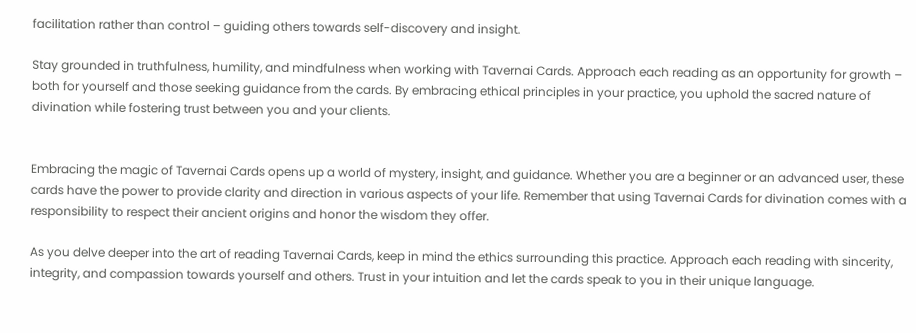facilitation rather than control – guiding others towards self-discovery and insight.

Stay grounded in truthfulness, humility, and mindfulness when working with Tavernai Cards. Approach each reading as an opportunity for growth – both for yourself and those seeking guidance from the cards. By embracing ethical principles in your practice, you uphold the sacred nature of divination while fostering trust between you and your clients.


Embracing the magic of Tavernai Cards opens up a world of mystery, insight, and guidance. Whether you are a beginner or an advanced user, these cards have the power to provide clarity and direction in various aspects of your life. Remember that using Tavernai Cards for divination comes with a responsibility to respect their ancient origins and honor the wisdom they offer.

As you delve deeper into the art of reading Tavernai Cards, keep in mind the ethics surrounding this practice. Approach each reading with sincerity, integrity, and compassion towards yourself and others. Trust in your intuition and let the cards speak to you in their unique language.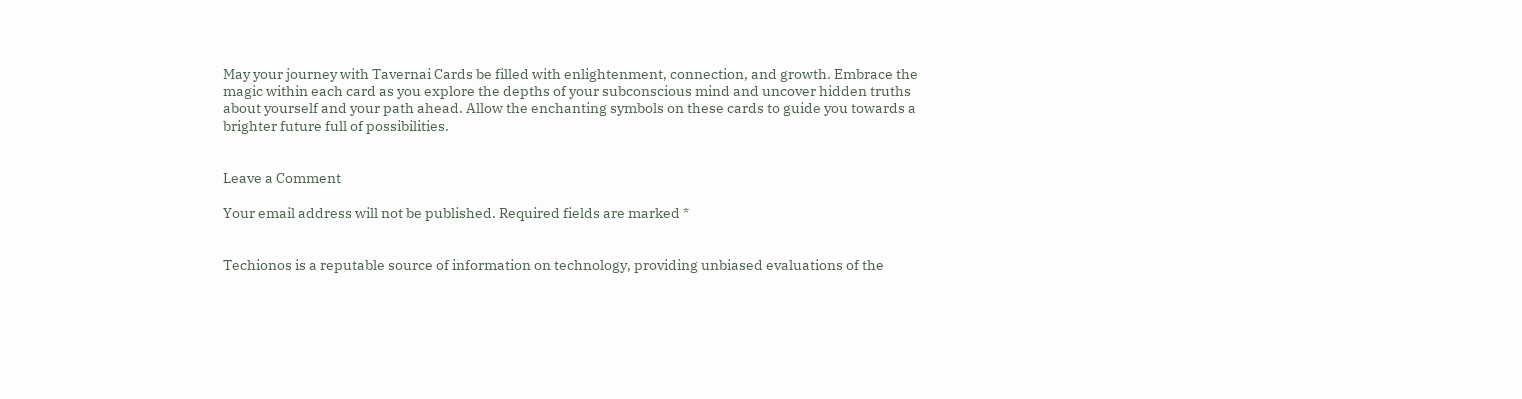May your journey with Tavernai Cards be filled with enlightenment, connection, and growth. Embrace the magic within each card as you explore the depths of your subconscious mind and uncover hidden truths about yourself and your path ahead. Allow the enchanting symbols on these cards to guide you towards a brighter future full of possibilities.


Leave a Comment

Your email address will not be published. Required fields are marked *


Techionos is a reputable source of information on technology, providing unbiased evaluations of the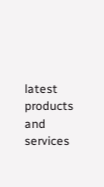latest products and services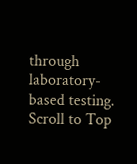through laboratory-
based testing.
Scroll to Top